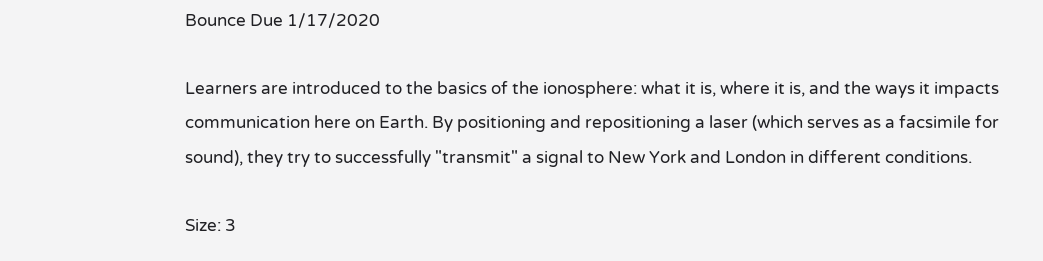Bounce Due 1/17/2020

Learners are introduced to the basics of the ionosphere: what it is, where it is, and the ways it impacts communication here on Earth. By positioning and repositioning a laser (which serves as a facsimile for sound), they try to successfully "transmit" a signal to New York and London in different conditions.

Size: 3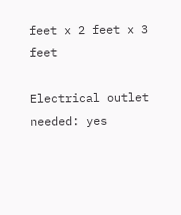feet x 2 feet x 3 feet

Electrical outlet needed: yes